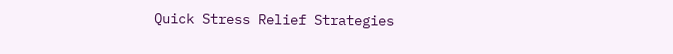Quick Stress Relief Strategies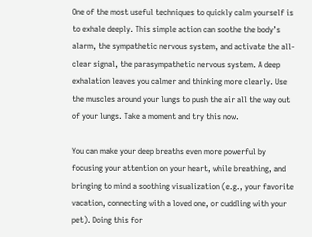One of the most useful techniques to quickly calm yourself is to exhale deeply. This simple action can soothe the body’s alarm, the sympathetic nervous system, and activate the all-clear signal, the parasympathetic nervous system. A deep exhalation leaves you calmer and thinking more clearly. Use the muscles around your lungs to push the air all the way out of your lungs. Take a moment and try this now.

You can make your deep breaths even more powerful by focusing your attention on your heart, while breathing, and bringing to mind a soothing visualization (e.g., your favorite vacation, connecting with a loved one, or cuddling with your pet). Doing this for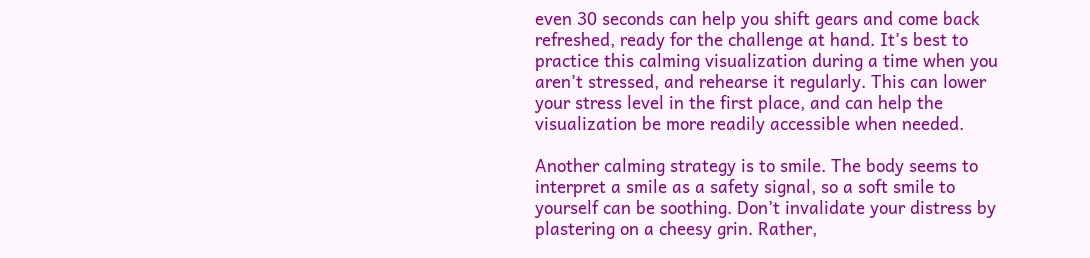even 30 seconds can help you shift gears and come back refreshed, ready for the challenge at hand. It’s best to practice this calming visualization during a time when you aren’t stressed, and rehearse it regularly. This can lower your stress level in the first place, and can help the visualization be more readily accessible when needed.

Another calming strategy is to smile. The body seems to interpret a smile as a safety signal, so a soft smile to yourself can be soothing. Don’t invalidate your distress by plastering on a cheesy grin. Rather,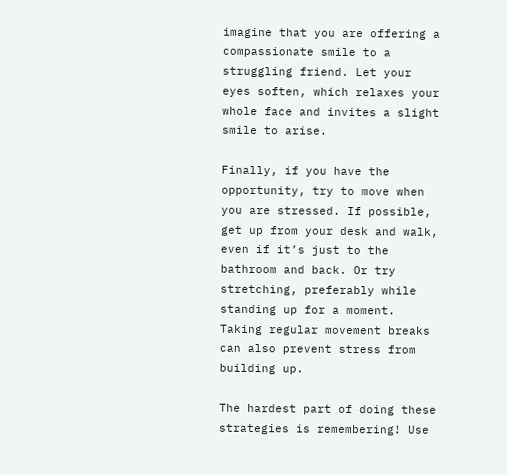imagine that you are offering a compassionate smile to a struggling friend. Let your eyes soften, which relaxes your whole face and invites a slight smile to arise.

Finally, if you have the opportunity, try to move when you are stressed. If possible, get up from your desk and walk, even if it’s just to the bathroom and back. Or try stretching, preferably while standing up for a moment. Taking regular movement breaks can also prevent stress from building up.

The hardest part of doing these strategies is remembering! Use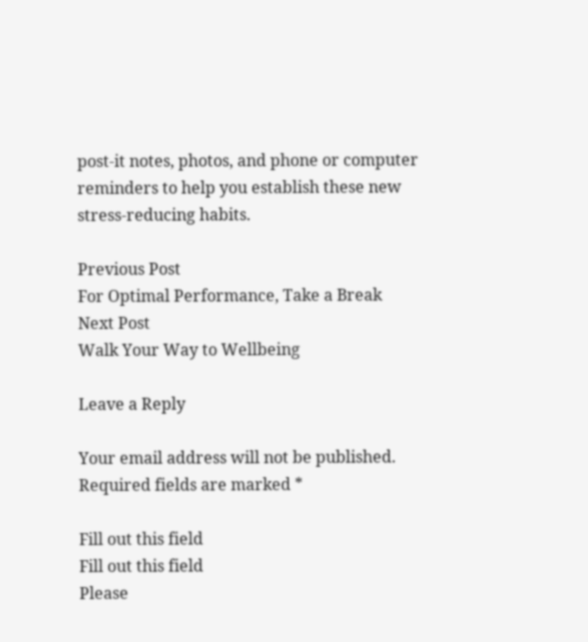post-it notes, photos, and phone or computer reminders to help you establish these new stress-reducing habits.

Previous Post
For Optimal Performance, Take a Break
Next Post
Walk Your Way to Wellbeing

Leave a Reply

Your email address will not be published. Required fields are marked *

Fill out this field
Fill out this field
Please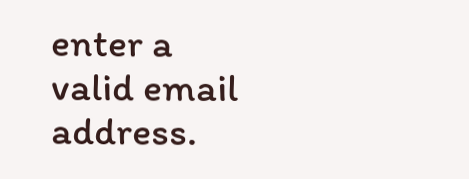enter a valid email address.